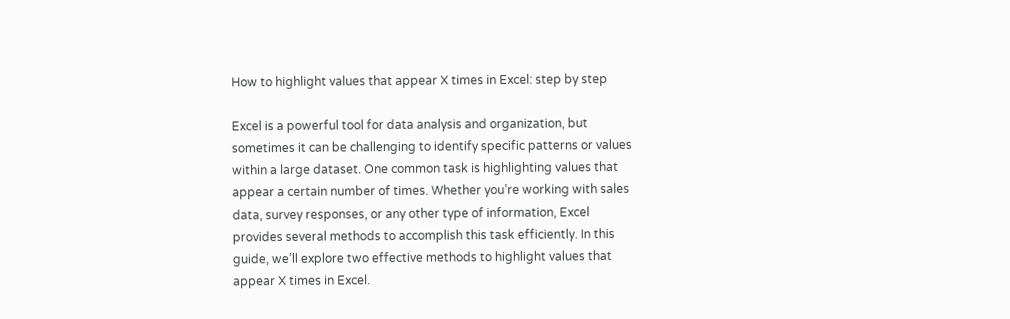How to highlight values that appear X times in Excel: step by step

Excel is a powerful tool for data analysis and organization, but sometimes it can be challenging to identify specific patterns or values within a large dataset. One common task is highlighting values that appear a certain number of times. Whether you’re working with sales data, survey responses, or any other type of information, Excel provides several methods to accomplish this task efficiently. In this guide, we’ll explore two effective methods to highlight values that appear X times in Excel.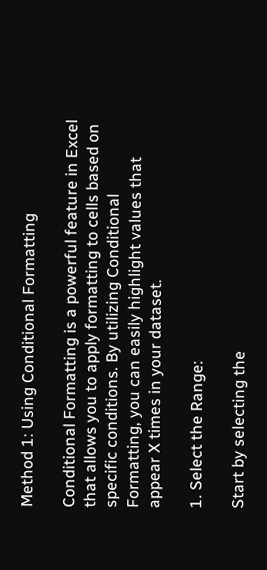Method 1: Using Conditional Formatting

Conditional Formatting is a powerful feature in Excel that allows you to apply formatting to cells based on specific conditions. By utilizing Conditional Formatting, you can easily highlight values that appear X times in your dataset.

1. Select the Range:

Start by selecting the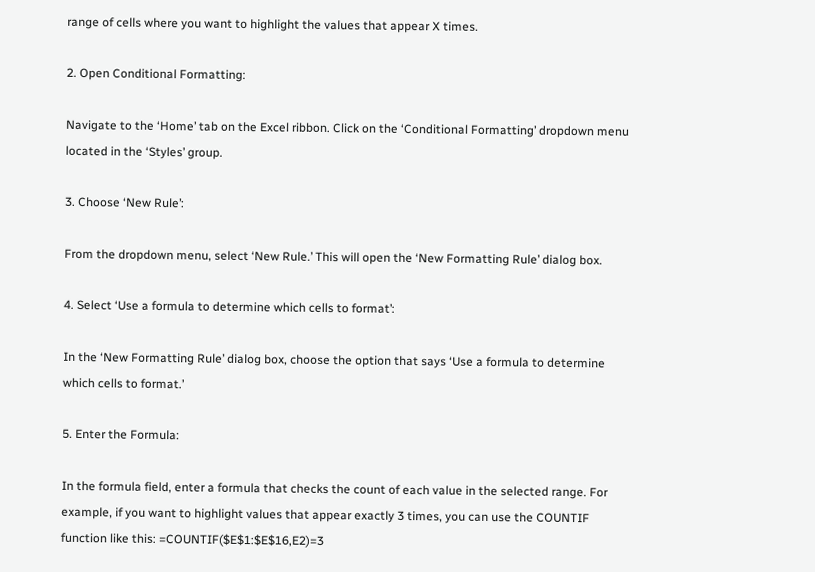range of cells where you want to highlight the values that appear X times.

2. Open Conditional Formatting:

Navigate to the ‘Home’ tab on the Excel ribbon. Click on the ‘Conditional Formatting’ dropdown menu located in the ‘Styles’ group.

3. Choose ‘New Rule’:

From the dropdown menu, select ‘New Rule.’ This will open the ‘New Formatting Rule’ dialog box.

4. Select ‘Use a formula to determine which cells to format’:

In the ‘New Formatting Rule’ dialog box, choose the option that says ‘Use a formula to determine which cells to format.’

5. Enter the Formula:

In the formula field, enter a formula that checks the count of each value in the selected range. For example, if you want to highlight values that appear exactly 3 times, you can use the COUNTIF function like this: =COUNTIF($E$1:$E$16,E2)=3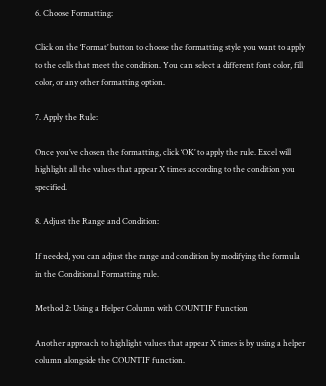6. Choose Formatting:

Click on the ‘Format’ button to choose the formatting style you want to apply to the cells that meet the condition. You can select a different font color, fill color, or any other formatting option.

7. Apply the Rule:

Once you’ve chosen the formatting, click ‘OK’ to apply the rule. Excel will highlight all the values that appear X times according to the condition you specified.

8. Adjust the Range and Condition:

If needed, you can adjust the range and condition by modifying the formula in the Conditional Formatting rule.

Method 2: Using a Helper Column with COUNTIF Function

Another approach to highlight values that appear X times is by using a helper column alongside the COUNTIF function.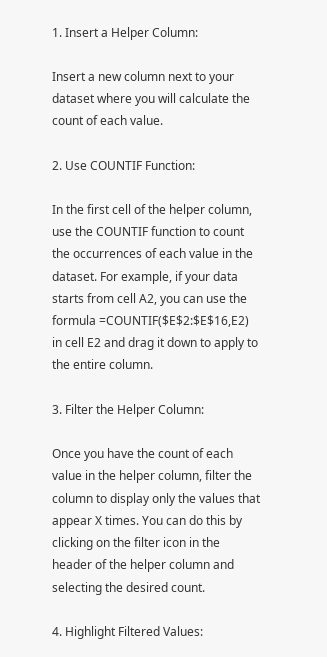1. Insert a Helper Column:

Insert a new column next to your dataset where you will calculate the count of each value.

2. Use COUNTIF Function:

In the first cell of the helper column, use the COUNTIF function to count the occurrences of each value in the dataset. For example, if your data starts from cell A2, you can use the formula =COUNTIF($E$2:$E$16,E2) in cell E2 and drag it down to apply to the entire column.

3. Filter the Helper Column:

Once you have the count of each value in the helper column, filter the column to display only the values that appear X times. You can do this by clicking on the filter icon in the header of the helper column and selecting the desired count.

4. Highlight Filtered Values: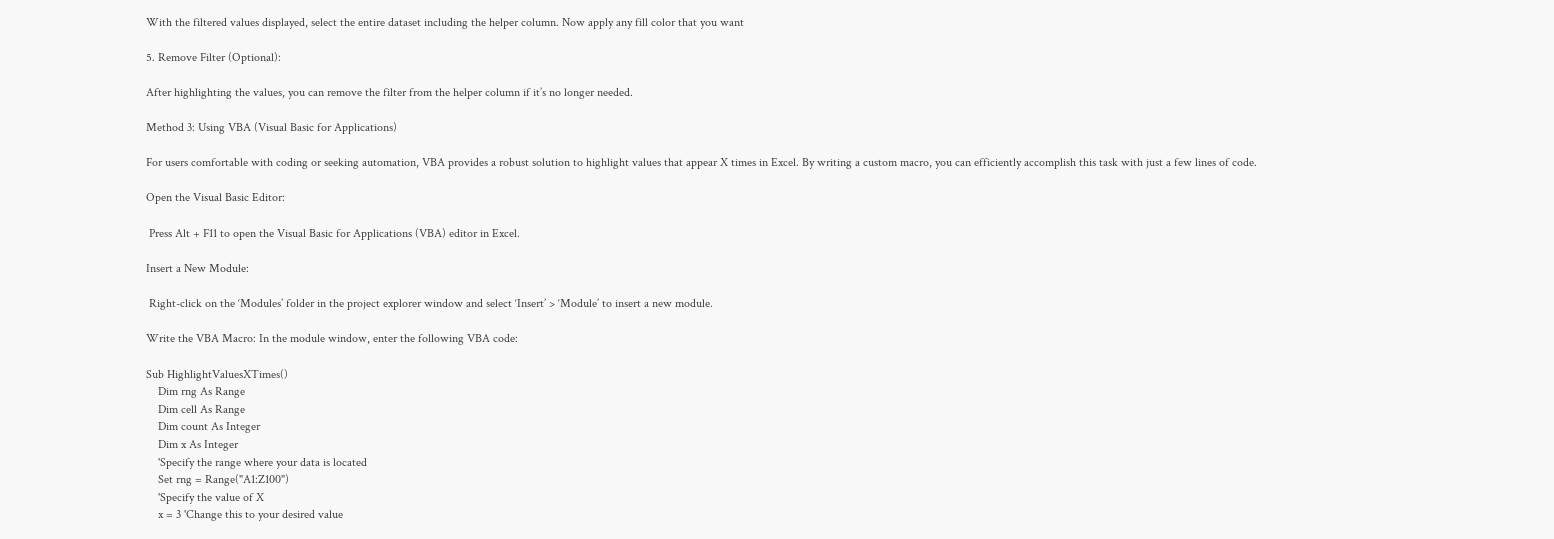With the filtered values displayed, select the entire dataset including the helper column. Now apply any fill color that you want

5. Remove Filter (Optional):

After highlighting the values, you can remove the filter from the helper column if it’s no longer needed.

Method 3: Using VBA (Visual Basic for Applications)

For users comfortable with coding or seeking automation, VBA provides a robust solution to highlight values that appear X times in Excel. By writing a custom macro, you can efficiently accomplish this task with just a few lines of code.

Open the Visual Basic Editor:

 Press Alt + F11 to open the Visual Basic for Applications (VBA) editor in Excel.

Insert a New Module:

 Right-click on the ‘Modules’ folder in the project explorer window and select ‘Insert’ > ‘Module’ to insert a new module.

Write the VBA Macro: In the module window, enter the following VBA code:

Sub HighlightValuesXTimes()
    Dim rng As Range
    Dim cell As Range
    Dim count As Integer
    Dim x As Integer
    'Specify the range where your data is located
    Set rng = Range("A1:Z100")
    'Specify the value of X
    x = 3 'Change this to your desired value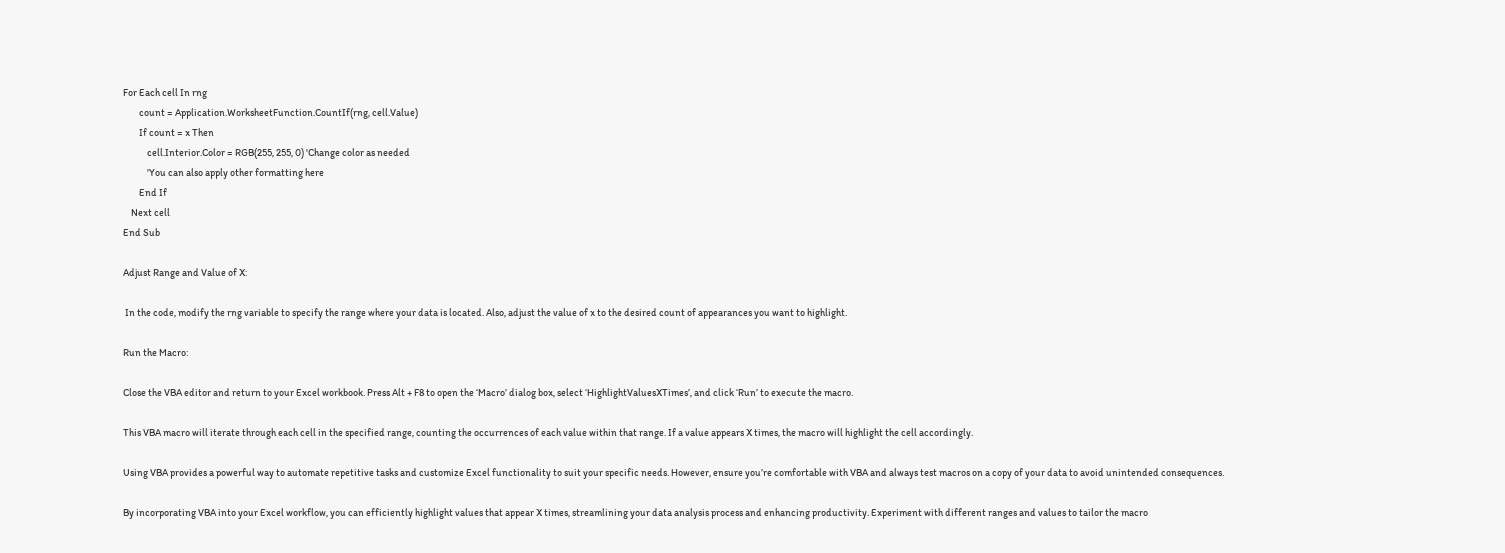For Each cell In rng
        count = Application.WorksheetFunction.CountIf(rng, cell.Value)
        If count = x Then
            cell.Interior.Color = RGB(255, 255, 0) 'Change color as needed
            'You can also apply other formatting here
        End If
    Next cell
End Sub

Adjust Range and Value of X:

 In the code, modify the rng variable to specify the range where your data is located. Also, adjust the value of x to the desired count of appearances you want to highlight.

Run the Macro:

Close the VBA editor and return to your Excel workbook. Press Alt + F8 to open the ‘Macro’ dialog box, select ‘HighlightValuesXTimes’, and click ‘Run’ to execute the macro.

This VBA macro will iterate through each cell in the specified range, counting the occurrences of each value within that range. If a value appears X times, the macro will highlight the cell accordingly.

Using VBA provides a powerful way to automate repetitive tasks and customize Excel functionality to suit your specific needs. However, ensure you’re comfortable with VBA and always test macros on a copy of your data to avoid unintended consequences.

By incorporating VBA into your Excel workflow, you can efficiently highlight values that appear X times, streamlining your data analysis process and enhancing productivity. Experiment with different ranges and values to tailor the macro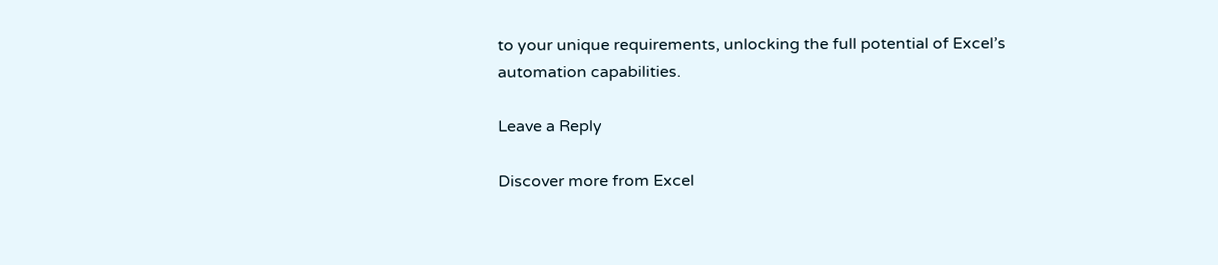to your unique requirements, unlocking the full potential of Excel’s automation capabilities.

Leave a Reply

Discover more from Excel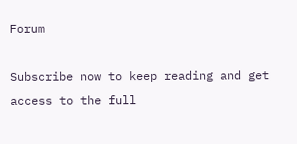Forum

Subscribe now to keep reading and get access to the full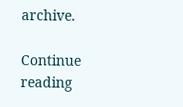archive.

Continue reading